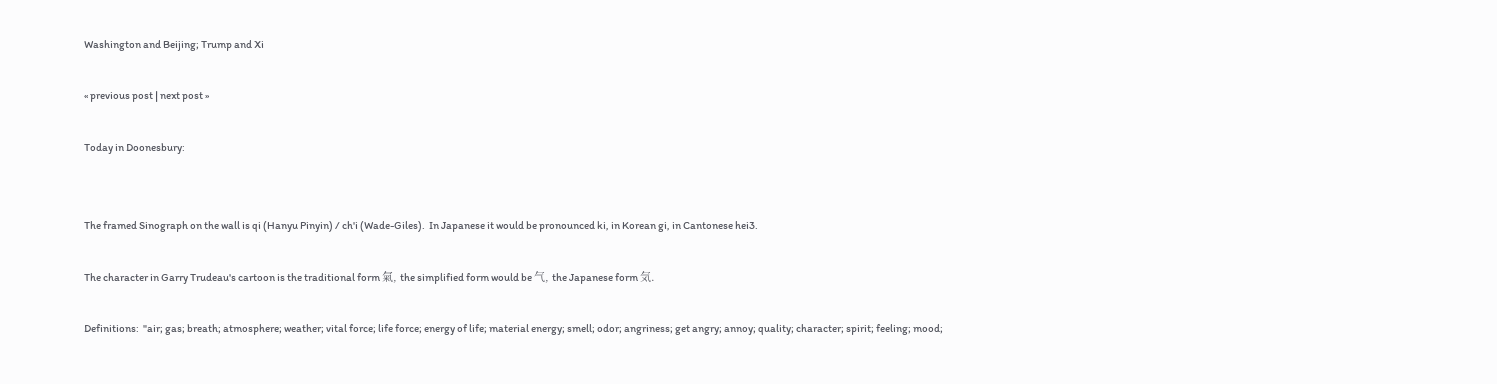Washington and Beijing; Trump and Xi

« previous post | next post »

Today in Doonesbury:


The framed Sinograph on the wall is qi (Hanyu Pinyin) / ch'i (Wade-Giles).  In Japanese it would be pronounced ki, in Korean gi, in Cantonese hei3.

The character in Garry Trudeau's cartoon is the traditional form 氣, the simplified form would be 气, the Japanese form 気.

Definitions:  "air; gas; breath; atmosphere; weather; vital force; life force; energy of life; material energy; smell; odor; angriness; get angry; annoy; quality; character; spirit; feeling; mood;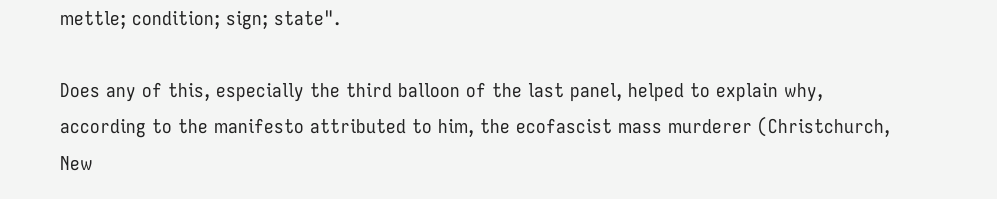mettle; condition; sign; state".

Does any of this, especially the third balloon of the last panel, helped to explain why, according to the manifesto attributed to him, the ecofascist mass murderer (Christchurch, New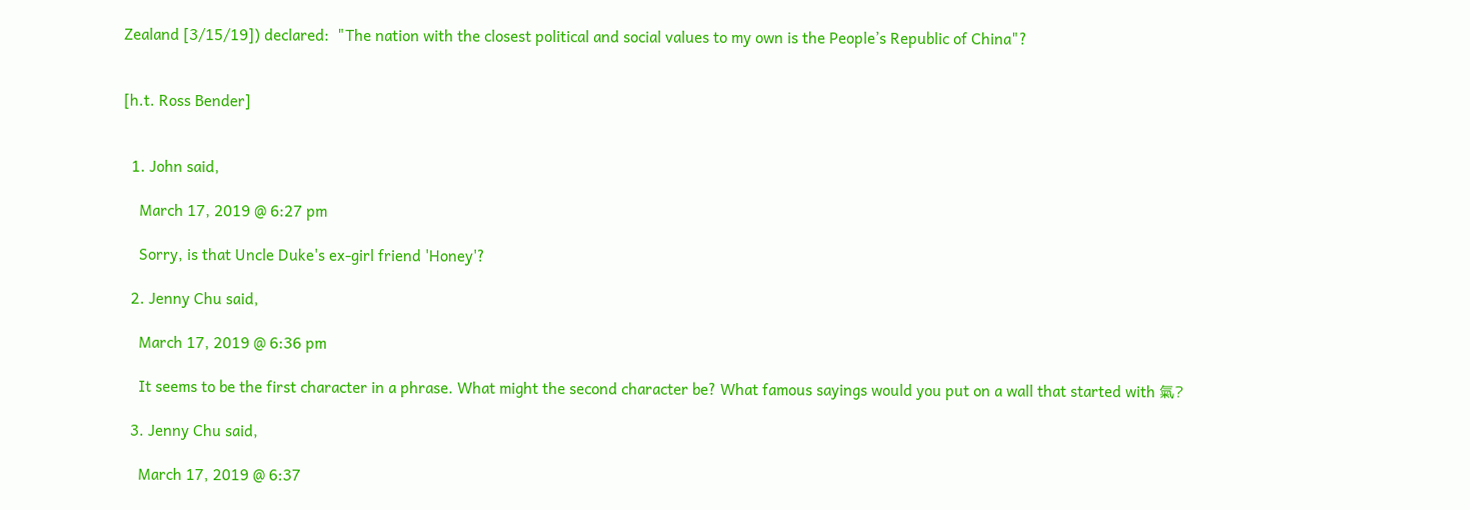Zealand [3/15/19]) declared:  "The nation with the closest political and social values to my own is the People’s Republic of China"?


[h.t. Ross Bender]


  1. John said,

    March 17, 2019 @ 6:27 pm

    Sorry, is that Uncle Duke's ex-girl friend 'Honey'?

  2. Jenny Chu said,

    March 17, 2019 @ 6:36 pm

    It seems to be the first character in a phrase. What might the second character be? What famous sayings would you put on a wall that started with 氣?

  3. Jenny Chu said,

    March 17, 2019 @ 6:37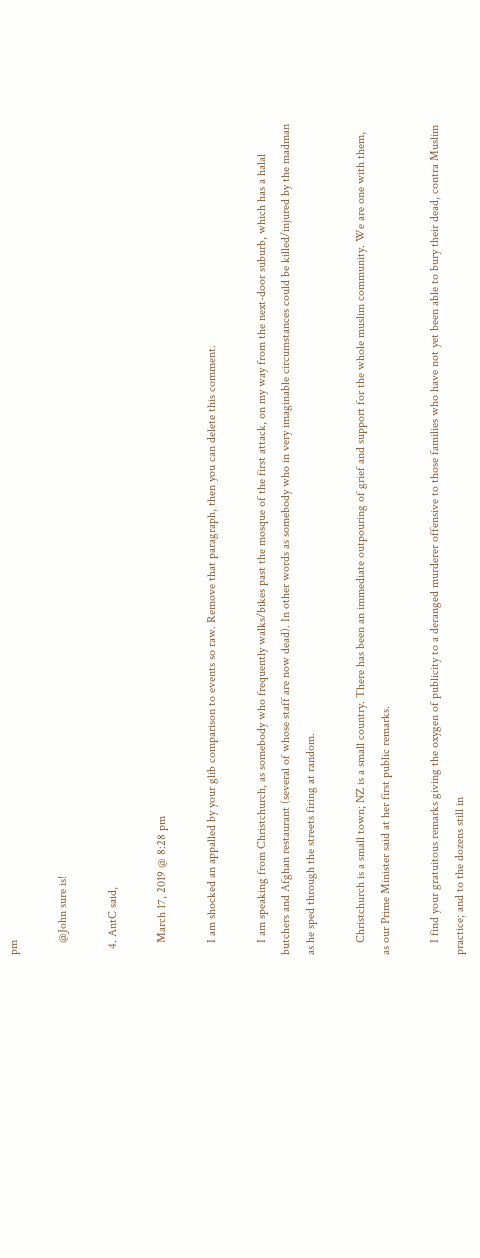pm

    @John sure is!

  4. AntC said,

    March 17, 2019 @ 8:28 pm

    I am shocked an appalled by your glib comparison to events so raw. Remove that paragraph, then you can delete this comment.

    I am speaking from Christchurch, as somebody who frequently walks/bikes past the mosque of the first attack, on my way from the next-door suburb, which has a halal butchers and Afghan restaurant (several of whose staff are now dead). In other words as somebody who in very imaginable circumstances could be killed/injured by the madman as he sped through the streets firing at random.

    Christchurch is a small town; NZ is a small country. There has been an immediate outpouring of grief and support for the whole muslim community. We are one with them, as our Prime Minister said at her first public remarks.

    I find your gratuitous remarks giving the oxygen of publicity to a deranged murderer offensive to those families who have not yet been able to bury their dead, contra Muslim practice; and to the dozens still in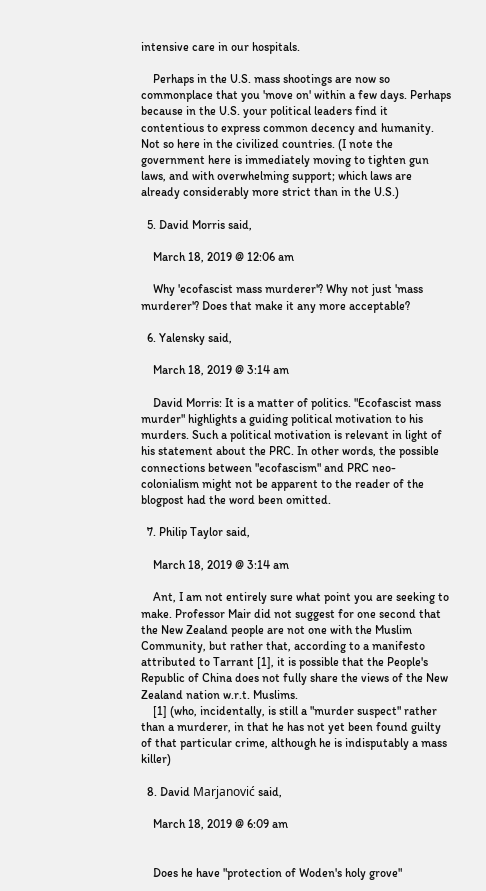intensive care in our hospitals.

    Perhaps in the U.S. mass shootings are now so commonplace that you 'move on' within a few days. Perhaps because in the U.S. your political leaders find it contentious to express common decency and humanity. Not so here in the civilized countries. (I note the government here is immediately moving to tighten gun laws, and with overwhelming support; which laws are already considerably more strict than in the U.S.)

  5. David Morris said,

    March 18, 2019 @ 12:06 am

    Why 'ecofascist mass murderer'? Why not just 'mass murderer'? Does that make it any more acceptable?

  6. Yalensky said,

    March 18, 2019 @ 3:14 am

    David Morris: It is a matter of politics. "Ecofascist mass murder" highlights a guiding political motivation to his murders. Such a political motivation is relevant in light of his statement about the PRC. In other words, the possible connections between "ecofascism" and PRC neo-colonialism might not be apparent to the reader of the blogpost had the word been omitted.

  7. Philip Taylor said,

    March 18, 2019 @ 3:14 am

    Ant, I am not entirely sure what point you are seeking to make. Professor Mair did not suggest for one second that the New Zealand people are not one with the Muslim Community, but rather that, according to a manifesto attributed to Tarrant [1], it is possible that the People's Republic of China does not fully share the views of the New Zealand nation w.r.t. Muslims.
    [1] (who, incidentally, is still a "murder suspect" rather than a murderer, in that he has not yet been found guilty of that particular crime, although he is indisputably a mass killer)

  8. David Marjanović said,

    March 18, 2019 @ 6:09 am


    Does he have "protection of Woden's holy grove"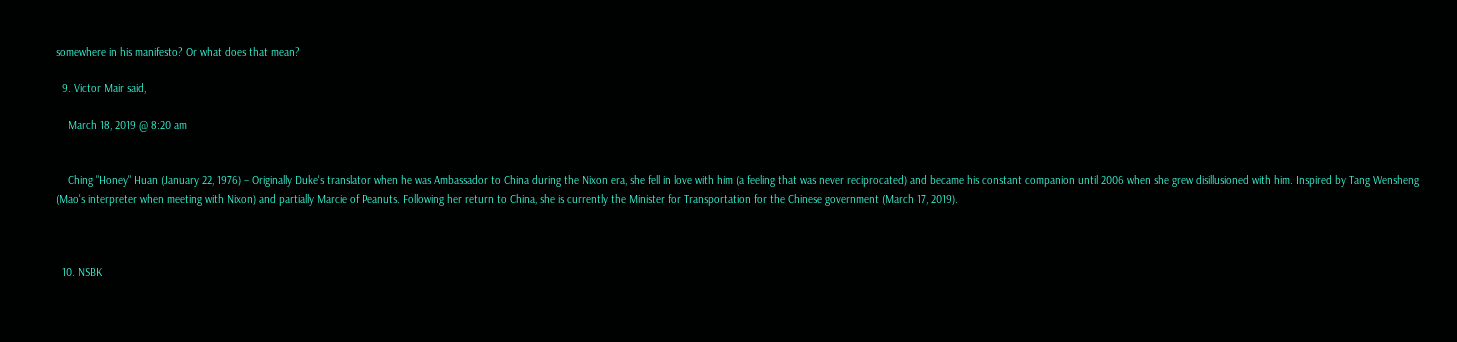somewhere in his manifesto? Or what does that mean?

  9. Victor Mair said,

    March 18, 2019 @ 8:20 am


    Ching "Honey" Huan (January 22, 1976) – Originally Duke's translator when he was Ambassador to China during the Nixon era, she fell in love with him (a feeling that was never reciprocated) and became his constant companion until 2006 when she grew disillusioned with him. Inspired by Tang Wensheng (Mao's interpreter when meeting with Nixon) and partially Marcie of Peanuts. Following her return to China, she is currently the Minister for Transportation for the Chinese government (March 17, 2019).



  10. NSBK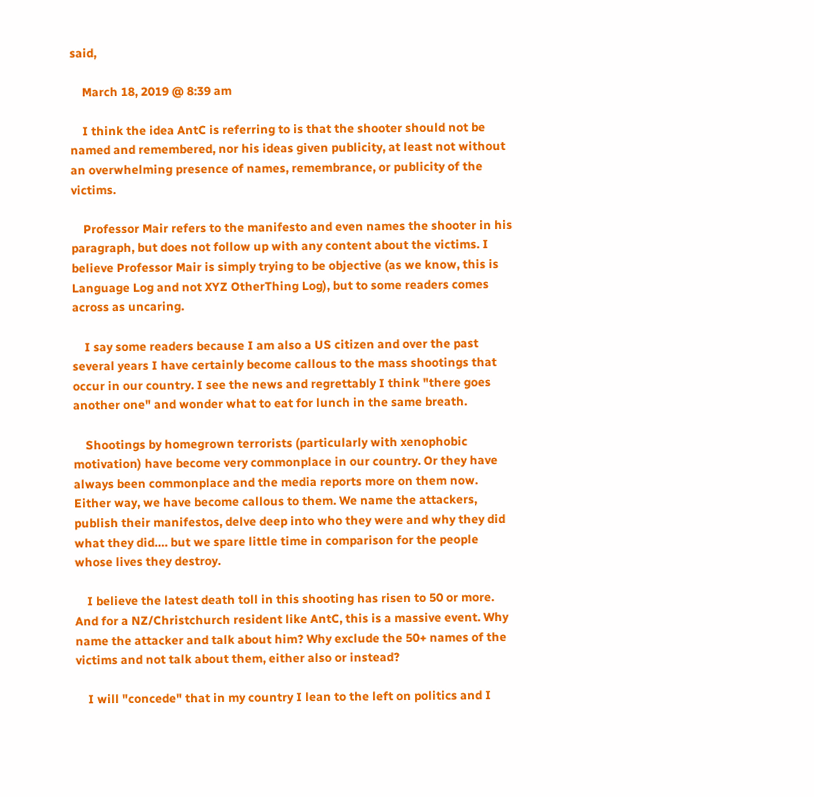said,

    March 18, 2019 @ 8:39 am

    I think the idea AntC is referring to is that the shooter should not be named and remembered, nor his ideas given publicity, at least not without an overwhelming presence of names, remembrance, or publicity of the victims.

    Professor Mair refers to the manifesto and even names the shooter in his paragraph, but does not follow up with any content about the victims. I believe Professor Mair is simply trying to be objective (as we know, this is Language Log and not XYZ OtherThing Log), but to some readers comes across as uncaring.

    I say some readers because I am also a US citizen and over the past several years I have certainly become callous to the mass shootings that occur in our country. I see the news and regrettably I think "there goes another one" and wonder what to eat for lunch in the same breath.

    Shootings by homegrown terrorists (particularly with xenophobic motivation) have become very commonplace in our country. Or they have always been commonplace and the media reports more on them now. Either way, we have become callous to them. We name the attackers, publish their manifestos, delve deep into who they were and why they did what they did…. but we spare little time in comparison for the people whose lives they destroy.

    I believe the latest death toll in this shooting has risen to 50 or more. And for a NZ/Christchurch resident like AntC, this is a massive event. Why name the attacker and talk about him? Why exclude the 50+ names of the victims and not talk about them, either also or instead?

    I will "concede" that in my country I lean to the left on politics and I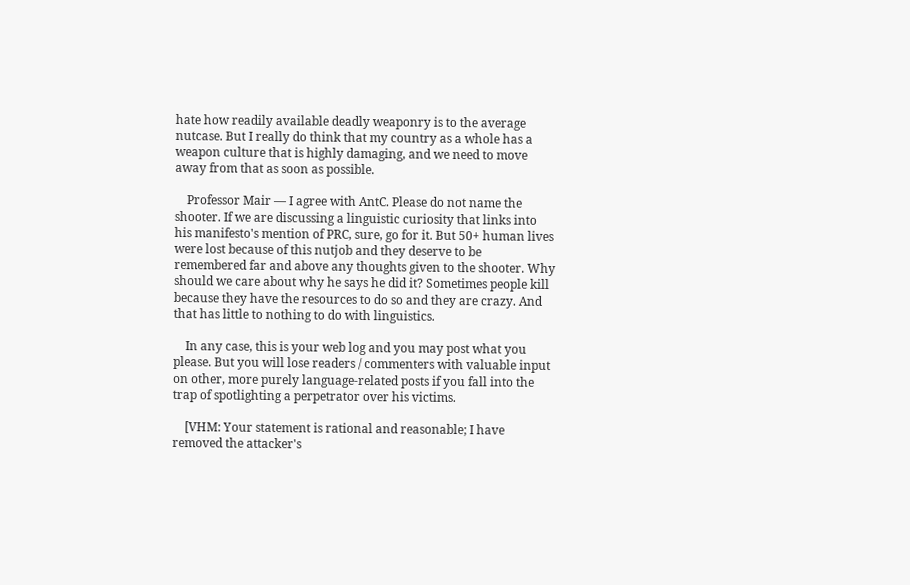hate how readily available deadly weaponry is to the average nutcase. But I really do think that my country as a whole has a weapon culture that is highly damaging, and we need to move away from that as soon as possible.

    Professor Mair — I agree with AntC. Please do not name the shooter. If we are discussing a linguistic curiosity that links into his manifesto's mention of PRC, sure, go for it. But 50+ human lives were lost because of this nutjob and they deserve to be remembered far and above any thoughts given to the shooter. Why should we care about why he says he did it? Sometimes people kill because they have the resources to do so and they are crazy. And that has little to nothing to do with linguistics.

    In any case, this is your web log and you may post what you please. But you will lose readers / commenters with valuable input on other, more purely language-related posts if you fall into the trap of spotlighting a perpetrator over his victims.

    [VHM: Your statement is rational and reasonable; I have removed the attacker's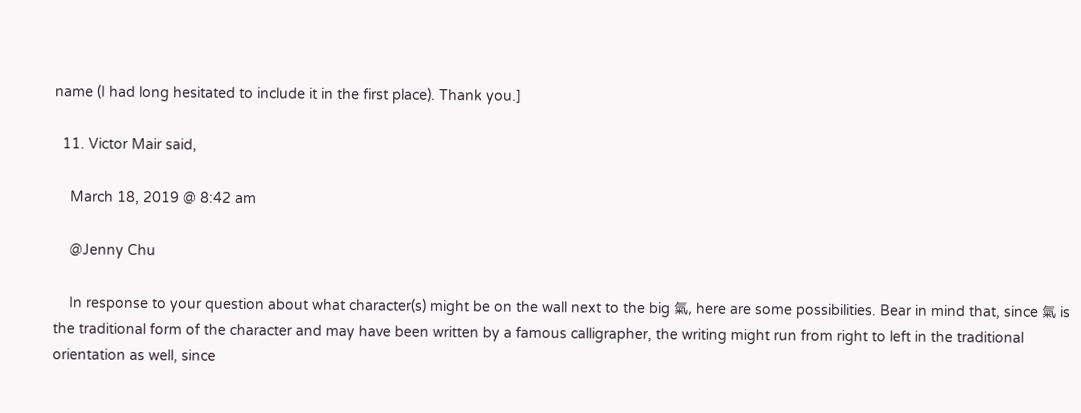name (I had long hesitated to include it in the first place). Thank you.]

  11. Victor Mair said,

    March 18, 2019 @ 8:42 am

    @Jenny Chu

    In response to your question about what character(s) might be on the wall next to the big 氣, here are some possibilities. Bear in mind that, since 氣 is the traditional form of the character and may have been written by a famous calligrapher, the writing might run from right to left in the traditional orientation as well, since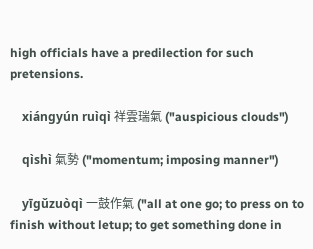high officials have a predilection for such pretensions.

    xiángyún ruìqì 祥雲瑞氣 ("auspicious clouds")

    qìshì 氣勢 ("momentum; imposing manner")

    yīgǔzuòqì 一鼓作氣 ("all at one go; to press on to finish without letup; to get something done in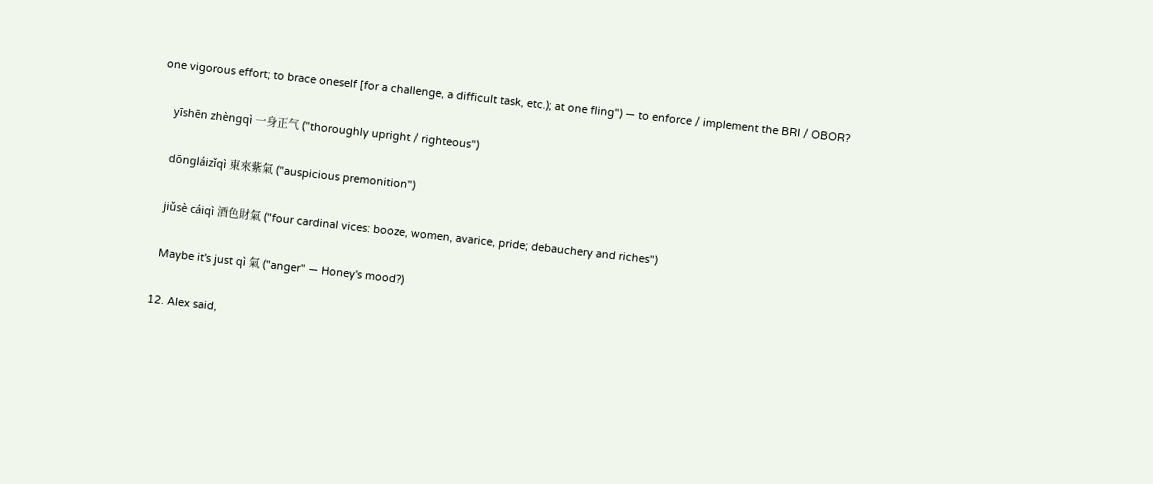one vigorous effort; to brace oneself [for a challenge, a difficult task, etc.); at one fling") — to enforce / implement the BRI / OBOR?

    yīshēn zhèngqì 一身正气 ("thoroughly upright / righteous")

    dōngláizǐqì 東來紫氣 ("auspicious premonition")

    jiǔsè cáiqì 酒色財氣 ("four cardinal vices: booze, women, avarice, pride; debauchery and riches")

    Maybe it's just qì 氣 ("anger" — Honey's mood?)

  12. Alex said,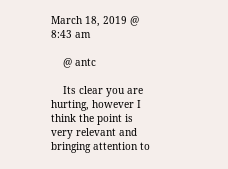March 18, 2019 @ 8:43 am

    @ antc

    Its clear you are hurting, however I think the point is very relevant and bringing attention to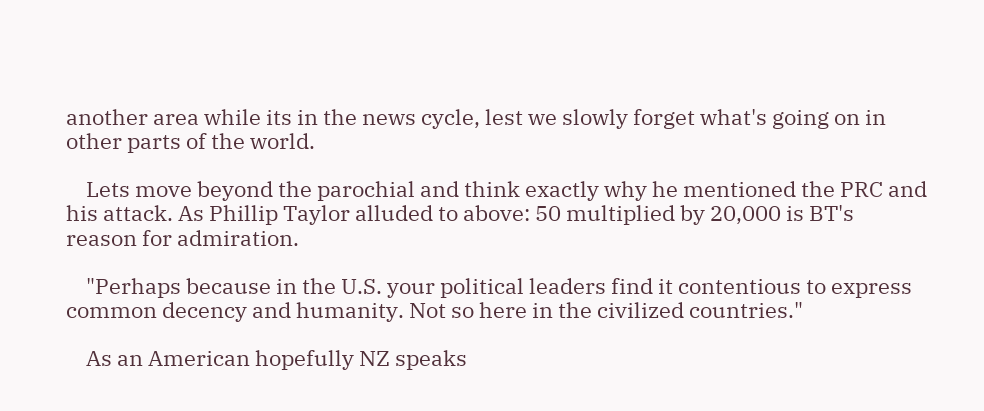another area while its in the news cycle, lest we slowly forget what's going on in other parts of the world.

    Lets move beyond the parochial and think exactly why he mentioned the PRC and his attack. As Phillip Taylor alluded to above: 50 multiplied by 20,000 is BT's reason for admiration.

    "Perhaps because in the U.S. your political leaders find it contentious to express common decency and humanity. Not so here in the civilized countries."

    As an American hopefully NZ speaks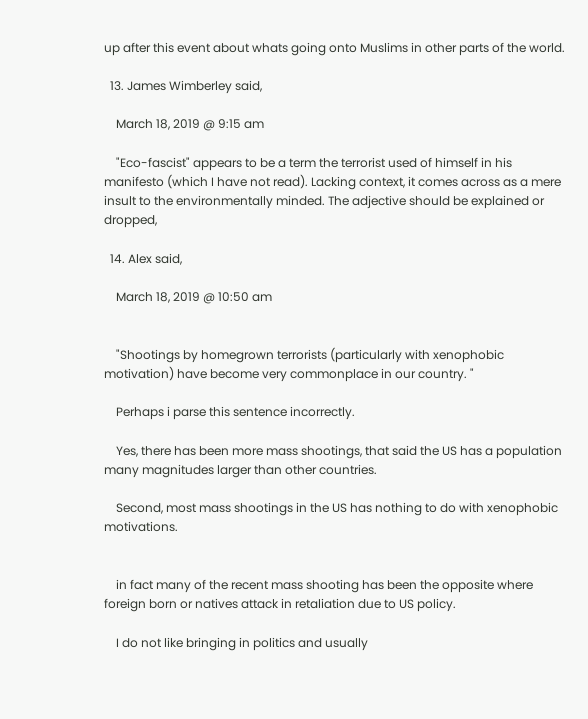up after this event about whats going onto Muslims in other parts of the world.

  13. James Wimberley said,

    March 18, 2019 @ 9:15 am

    "Eco-fascist" appears to be a term the terrorist used of himself in his manifesto (which I have not read). Lacking context, it comes across as a mere insult to the environmentally minded. The adjective should be explained or dropped,

  14. Alex said,

    March 18, 2019 @ 10:50 am


    "Shootings by homegrown terrorists (particularly with xenophobic motivation) have become very commonplace in our country. "

    Perhaps i parse this sentence incorrectly.

    Yes, there has been more mass shootings, that said the US has a population many magnitudes larger than other countries.

    Second, most mass shootings in the US has nothing to do with xenophobic motivations.


    in fact many of the recent mass shooting has been the opposite where foreign born or natives attack in retaliation due to US policy.

    I do not like bringing in politics and usually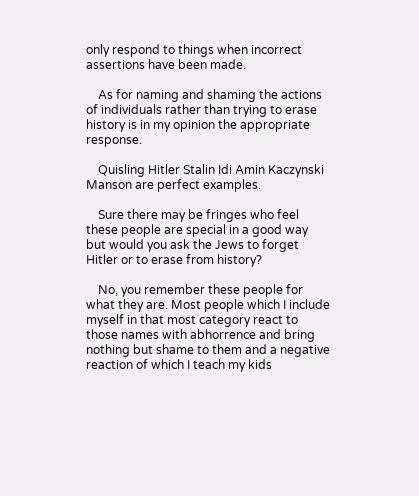only respond to things when incorrect assertions have been made.

    As for naming and shaming the actions of individuals rather than trying to erase history is in my opinion the appropriate response.

    Quisling Hitler Stalin Idi Amin Kaczynski Manson are perfect examples.

    Sure there may be fringes who feel these people are special in a good way but would you ask the Jews to forget Hitler or to erase from history?

    No, you remember these people for what they are. Most people which I include myself in that most category react to those names with abhorrence and bring nothing but shame to them and a negative reaction of which I teach my kids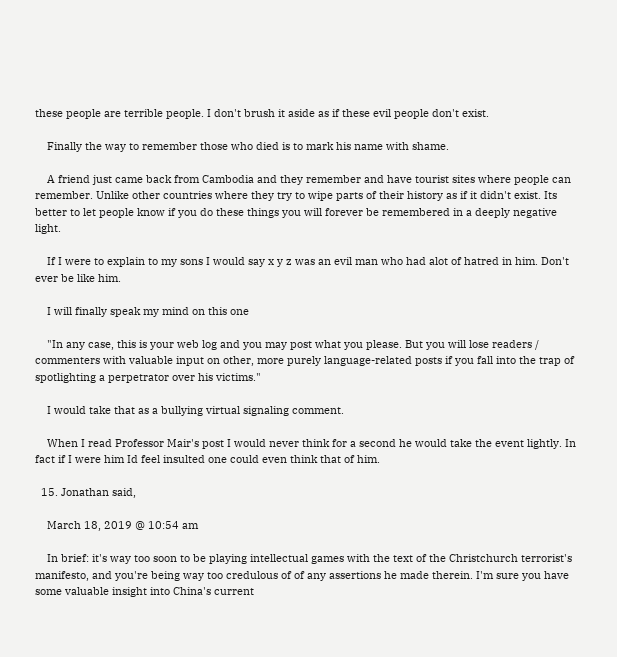these people are terrible people. I don't brush it aside as if these evil people don't exist.

    Finally the way to remember those who died is to mark his name with shame.

    A friend just came back from Cambodia and they remember and have tourist sites where people can remember. Unlike other countries where they try to wipe parts of their history as if it didn't exist. Its better to let people know if you do these things you will forever be remembered in a deeply negative light.

    If I were to explain to my sons I would say x y z was an evil man who had alot of hatred in him. Don't ever be like him.

    I will finally speak my mind on this one

    "In any case, this is your web log and you may post what you please. But you will lose readers / commenters with valuable input on other, more purely language-related posts if you fall into the trap of spotlighting a perpetrator over his victims."

    I would take that as a bullying virtual signaling comment.

    When I read Professor Mair's post I would never think for a second he would take the event lightly. In fact if I were him Id feel insulted one could even think that of him.

  15. Jonathan said,

    March 18, 2019 @ 10:54 am

    In brief: it's way too soon to be playing intellectual games with the text of the Christchurch terrorist's manifesto, and you're being way too credulous of of any assertions he made therein. I'm sure you have some valuable insight into China's current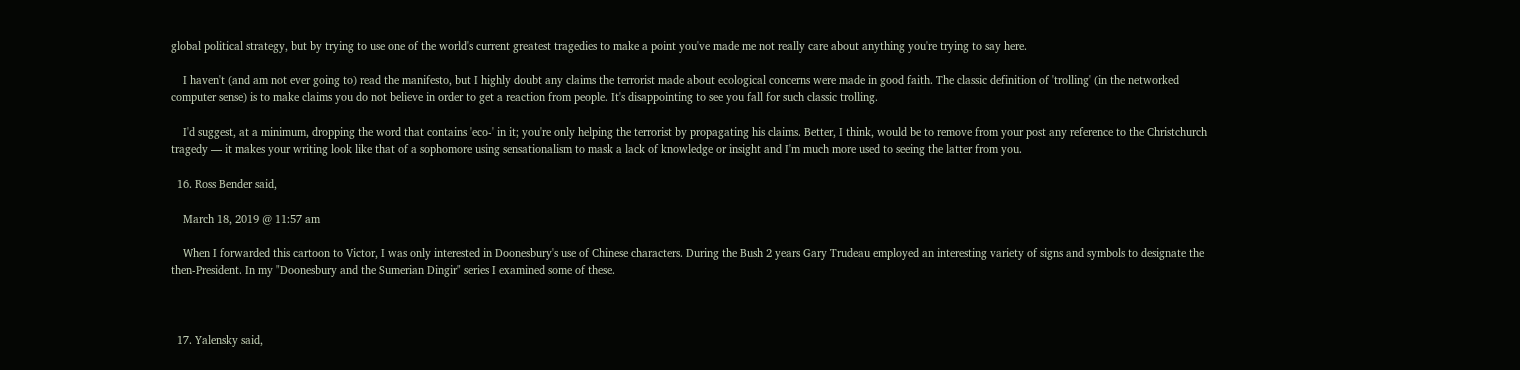global political strategy, but by trying to use one of the world's current greatest tragedies to make a point you've made me not really care about anything you're trying to say here.

    I haven't (and am not ever going to) read the manifesto, but I highly doubt any claims the terrorist made about ecological concerns were made in good faith. The classic definition of 'trolling' (in the networked computer sense) is to make claims you do not believe in order to get a reaction from people. It's disappointing to see you fall for such classic trolling.

    I'd suggest, at a minimum, dropping the word that contains 'eco-' in it; you're only helping the terrorist by propagating his claims. Better, I think, would be to remove from your post any reference to the Christchurch tragedy — it makes your writing look like that of a sophomore using sensationalism to mask a lack of knowledge or insight and I'm much more used to seeing the latter from you.

  16. Ross Bender said,

    March 18, 2019 @ 11:57 am

    When I forwarded this cartoon to Victor, I was only interested in Doonesbury's use of Chinese characters. During the Bush 2 years Gary Trudeau employed an interesting variety of signs and symbols to designate the then-President. In my "Doonesbury and the Sumerian Dingir" series I examined some of these.



  17. Yalensky said,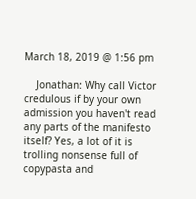March 18, 2019 @ 1:56 pm

    Jonathan: Why call Victor credulous if by your own admission you haven't read any parts of the manifesto itself? Yes, a lot of it is trolling nonsense full of copypasta and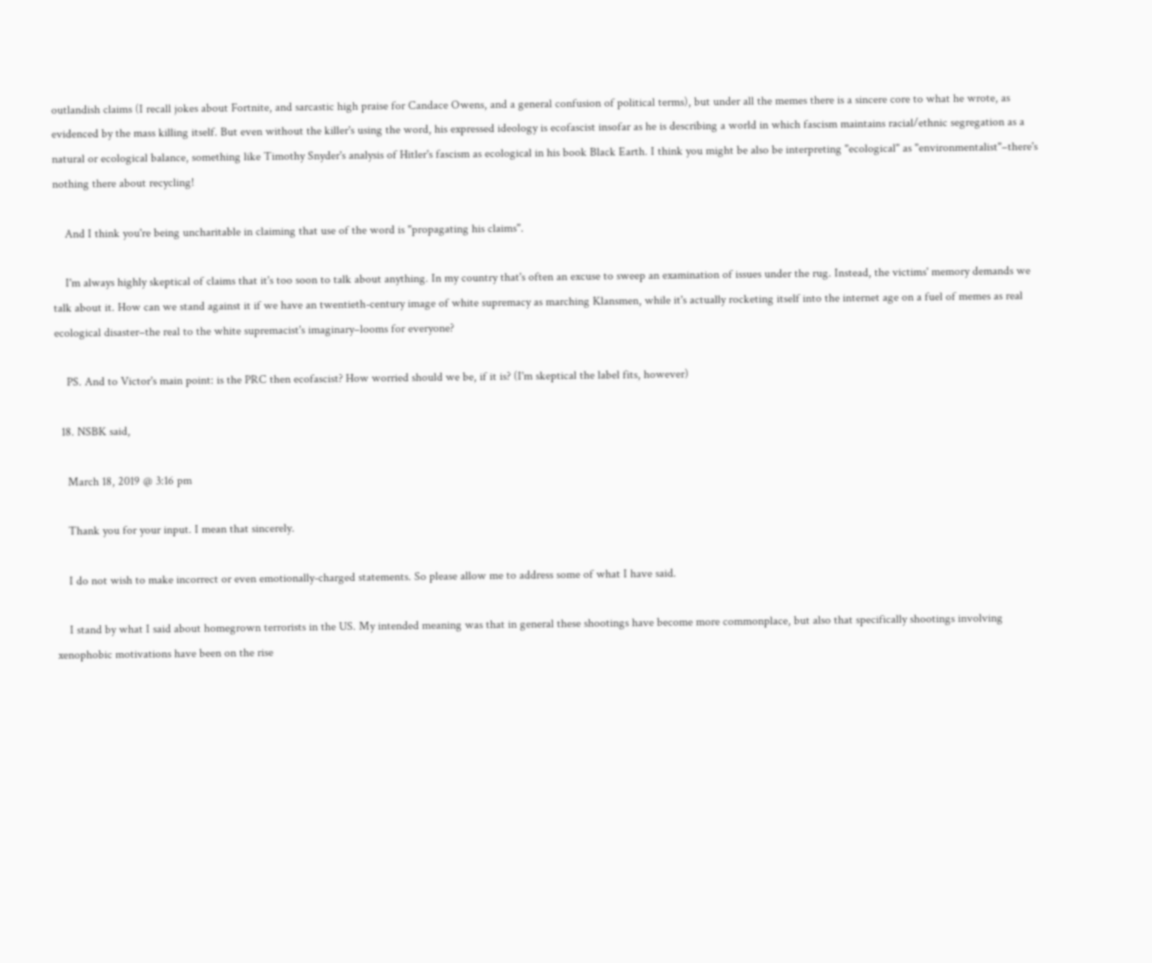outlandish claims (I recall jokes about Fortnite, and sarcastic high praise for Candace Owens, and a general confusion of political terms), but under all the memes there is a sincere core to what he wrote, as evidenced by the mass killing itself. But even without the killer's using the word, his expressed ideology is ecofascist insofar as he is describing a world in which fascism maintains racial/ethnic segregation as a natural or ecological balance, something like Timothy Snyder's analysis of Hitler's fascism as ecological in his book Black Earth. I think you might be also be interpreting "ecological" as "environmentalist"–there's nothing there about recycling!

    And I think you're being uncharitable in claiming that use of the word is "propagating his claims".

    I'm always highly skeptical of claims that it's too soon to talk about anything. In my country that's often an excuse to sweep an examination of issues under the rug. Instead, the victims' memory demands we talk about it. How can we stand against it if we have an twentieth-century image of white supremacy as marching Klansmen, while it's actually rocketing itself into the internet age on a fuel of memes as real ecological disaster–the real to the white supremacist's imaginary–looms for everyone?

    PS. And to Victor's main point: is the PRC then ecofascist? How worried should we be, if it is? (I'm skeptical the label fits, however)

  18. NSBK said,

    March 18, 2019 @ 3:16 pm

    Thank you for your input. I mean that sincerely.

    I do not wish to make incorrect or even emotionally-charged statements. So please allow me to address some of what I have said.

    I stand by what I said about homegrown terrorists in the US. My intended meaning was that in general these shootings have become more commonplace, but also that specifically shootings involving xenophobic motivations have been on the rise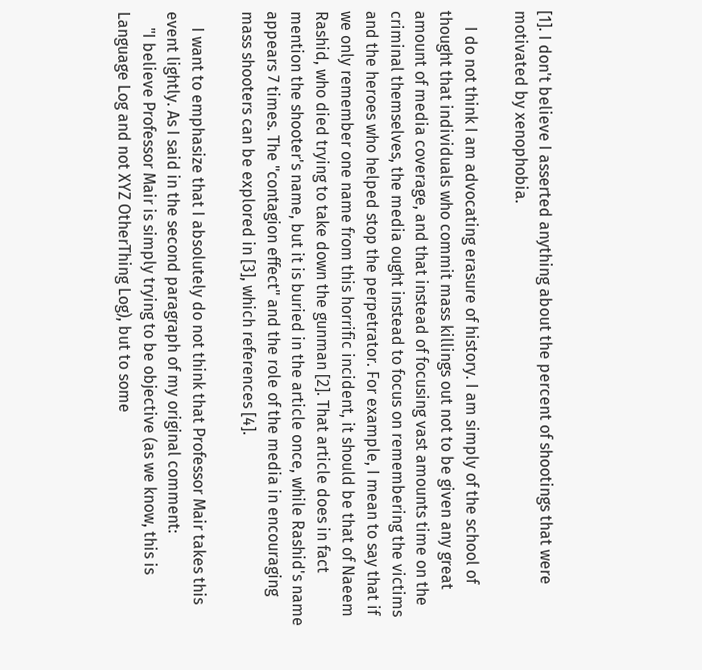[1]. I don't believe I asserted anything about the percent of shootings that were motivated by xenophobia.

    I do not think I am advocating erasure of history. I am simply of the school of thought that individuals who commit mass killings out not to be given any great amount of media coverage, and that instead of focusing vast amounts time on the criminal themselves, the media ought instead to focus on remembering the victims and the heroes who helped stop the perpetrator. For example, I mean to say that if we only remember one name from this horrific incident, it should be that of Naeem Rashid, who died trying to take down the gunman [2]. That article does in fact mention the shooter's name, but it is buried in the article once, while Rashid's name appears 7 times. The "contagion effect" and the role of the media in encouraging mass shooters can be explored in [3], which references [4].

    I want to emphasize that I absolutely do not think that Professor Mair takes this event lightly. As I said in the second paragraph of my original comment:
    "I believe Professor Mair is simply trying to be objective (as we know, this is Language Log and not XYZ OtherThing Log), but to some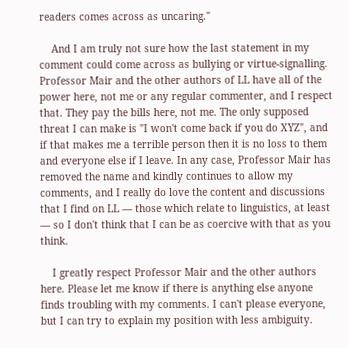readers comes across as uncaring."

    And I am truly not sure how the last statement in my comment could come across as bullying or virtue-signalling. Professor Mair and the other authors of LL have all of the power here, not me or any regular commenter, and I respect that. They pay the bills here, not me. The only supposed threat I can make is "I won't come back if you do XYZ", and if that makes me a terrible person then it is no loss to them and everyone else if I leave. In any case, Professor Mair has removed the name and kindly continues to allow my comments, and I really do love the content and discussions that I find on LL — those which relate to linguistics, at least — so I don't think that I can be as coercive with that as you think.

    I greatly respect Professor Mair and the other authors here. Please let me know if there is anything else anyone finds troubling with my comments. I can't please everyone, but I can try to explain my position with less ambiguity.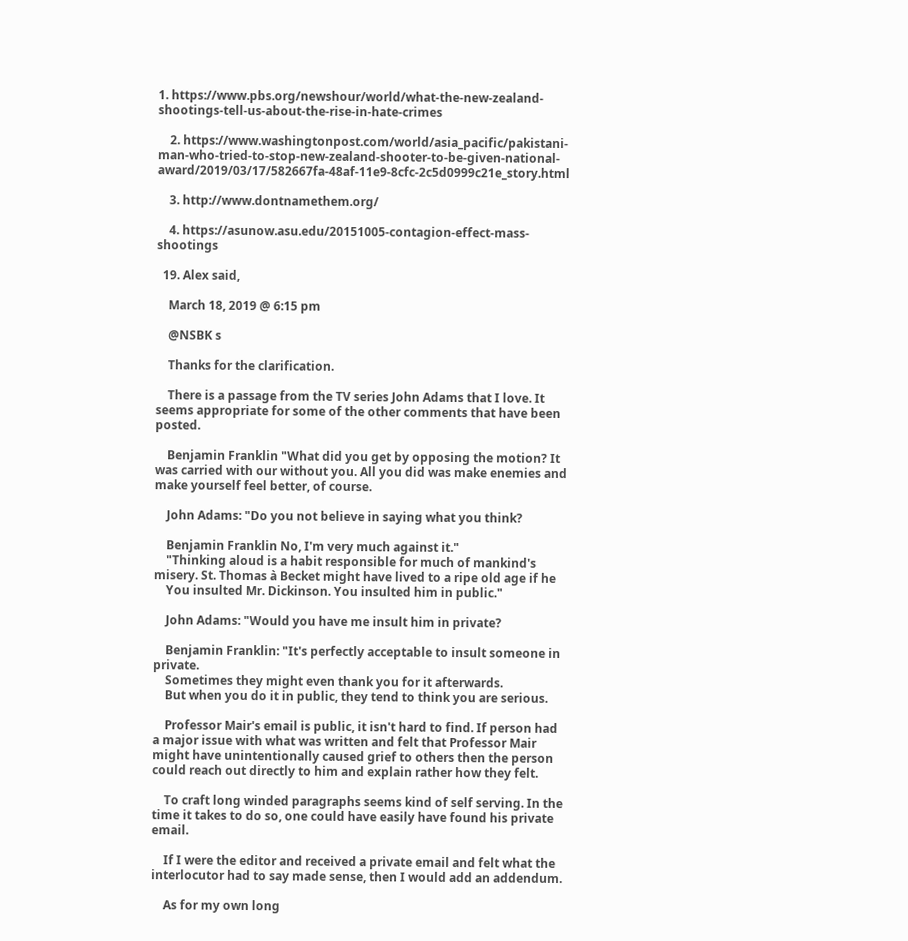1. https://www.pbs.org/newshour/world/what-the-new-zealand-shootings-tell-us-about-the-rise-in-hate-crimes

    2. https://www.washingtonpost.com/world/asia_pacific/pakistani-man-who-tried-to-stop-new-zealand-shooter-to-be-given-national-award/2019/03/17/582667fa-48af-11e9-8cfc-2c5d0999c21e_story.html

    3. http://www.dontnamethem.org/

    4. https://asunow.asu.edu/20151005-contagion-effect-mass-shootings

  19. Alex said,

    March 18, 2019 @ 6:15 pm

    @NSBK s

    Thanks for the clarification.

    There is a passage from the TV series John Adams that I love. It seems appropriate for some of the other comments that have been posted.

    Benjamin Franklin "What did you get by opposing the motion? It was carried with our without you. All you did was make enemies and make yourself feel better, of course.

    John Adams: "Do you not believe in saying what you think?

    Benjamin Franklin No, I'm very much against it."
    "Thinking aloud is a habit responsible for much of mankind's misery. St. Thomas à Becket might have lived to a ripe old age if he
    You insulted Mr. Dickinson. You insulted him in public."

    John Adams: "Would you have me insult him in private?

    Benjamin Franklin: "It's perfectly acceptable to insult someone in private.
    Sometimes they might even thank you for it afterwards.
    But when you do it in public, they tend to think you are serious.

    Professor Mair's email is public, it isn't hard to find. If person had a major issue with what was written and felt that Professor Mair might have unintentionally caused grief to others then the person could reach out directly to him and explain rather how they felt.

    To craft long winded paragraphs seems kind of self serving. In the time it takes to do so, one could have easily have found his private email.

    If I were the editor and received a private email and felt what the interlocutor had to say made sense, then I would add an addendum.

    As for my own long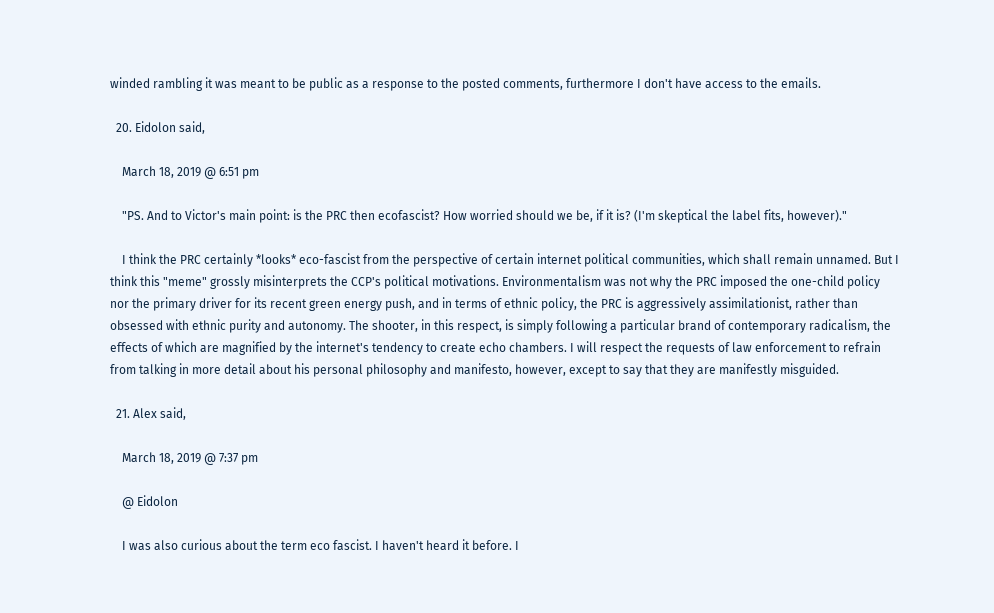winded rambling it was meant to be public as a response to the posted comments, furthermore I don't have access to the emails.

  20. Eidolon said,

    March 18, 2019 @ 6:51 pm

    "PS. And to Victor's main point: is the PRC then ecofascist? How worried should we be, if it is? (I'm skeptical the label fits, however)."

    I think the PRC certainly *looks* eco-fascist from the perspective of certain internet political communities, which shall remain unnamed. But I think this "meme" grossly misinterprets the CCP's political motivations. Environmentalism was not why the PRC imposed the one-child policy nor the primary driver for its recent green energy push, and in terms of ethnic policy, the PRC is aggressively assimilationist, rather than obsessed with ethnic purity and autonomy. The shooter, in this respect, is simply following a particular brand of contemporary radicalism, the effects of which are magnified by the internet's tendency to create echo chambers. I will respect the requests of law enforcement to refrain from talking in more detail about his personal philosophy and manifesto, however, except to say that they are manifestly misguided.

  21. Alex said,

    March 18, 2019 @ 7:37 pm

    @ Eidolon

    I was also curious about the term eco fascist. I haven't heard it before. I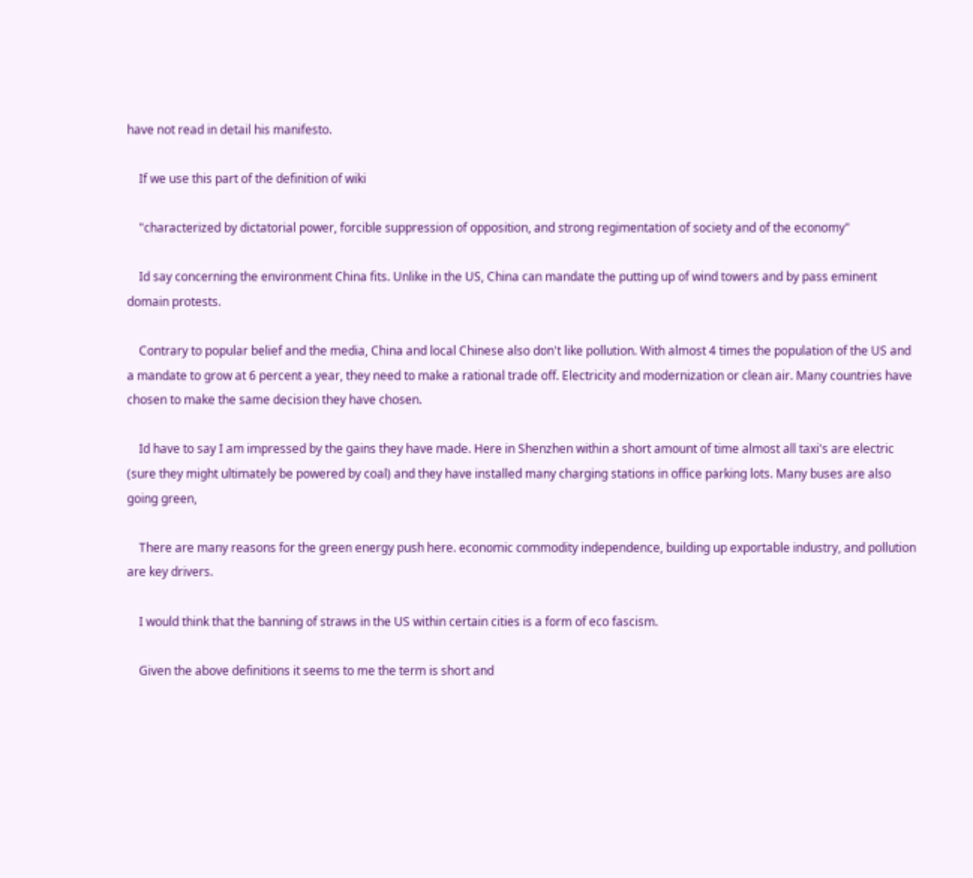have not read in detail his manifesto.

    If we use this part of the definition of wiki

    "characterized by dictatorial power, forcible suppression of opposition, and strong regimentation of society and of the economy"

    Id say concerning the environment China fits. Unlike in the US, China can mandate the putting up of wind towers and by pass eminent domain protests.

    Contrary to popular belief and the media, China and local Chinese also don't like pollution. With almost 4 times the population of the US and a mandate to grow at 6 percent a year, they need to make a rational trade off. Electricity and modernization or clean air. Many countries have chosen to make the same decision they have chosen.

    Id have to say I am impressed by the gains they have made. Here in Shenzhen within a short amount of time almost all taxi's are electric (sure they might ultimately be powered by coal) and they have installed many charging stations in office parking lots. Many buses are also going green,

    There are many reasons for the green energy push here. economic commodity independence, building up exportable industry, and pollution are key drivers.

    I would think that the banning of straws in the US within certain cities is a form of eco fascism.

    Given the above definitions it seems to me the term is short and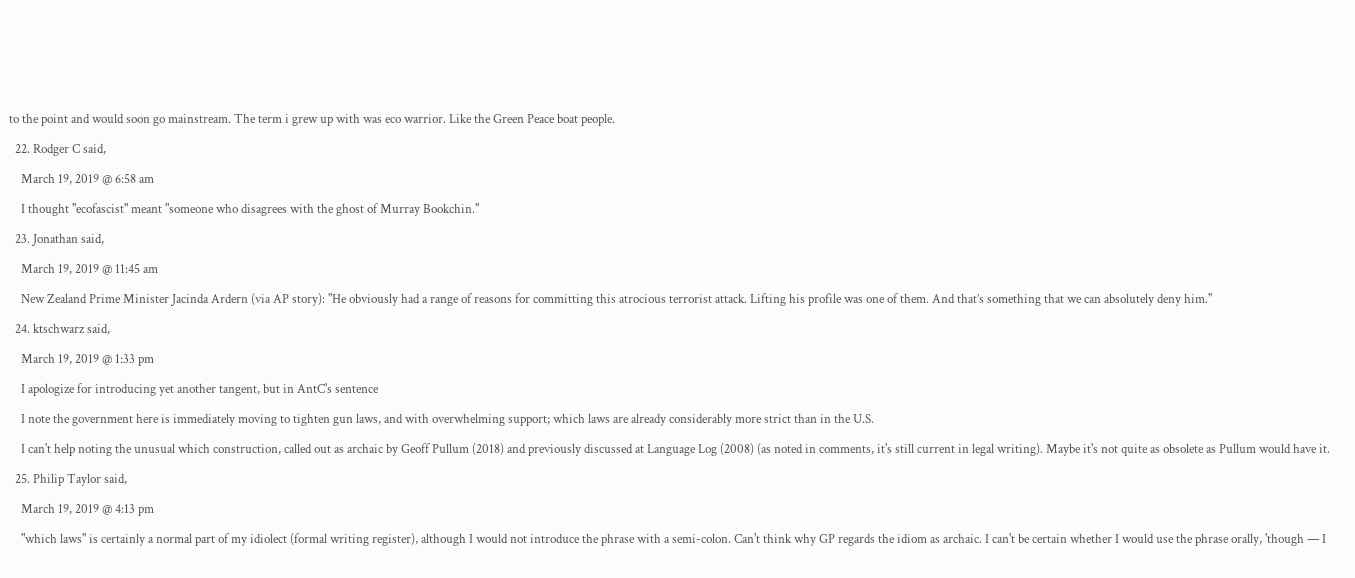to the point and would soon go mainstream. The term i grew up with was eco warrior. Like the Green Peace boat people.

  22. Rodger C said,

    March 19, 2019 @ 6:58 am

    I thought "ecofascist" meant "someone who disagrees with the ghost of Murray Bookchin."

  23. Jonathan said,

    March 19, 2019 @ 11:45 am

    New Zealand Prime Minister Jacinda Ardern (via AP story): "He obviously had a range of reasons for committing this atrocious terrorist attack. Lifting his profile was one of them. And that’s something that we can absolutely deny him."

  24. ktschwarz said,

    March 19, 2019 @ 1:33 pm

    I apologize for introducing yet another tangent, but in AntC's sentence

    I note the government here is immediately moving to tighten gun laws, and with overwhelming support; which laws are already considerably more strict than in the U.S.

    I can't help noting the unusual which construction, called out as archaic by Geoff Pullum (2018) and previously discussed at Language Log (2008) (as noted in comments, it's still current in legal writing). Maybe it's not quite as obsolete as Pullum would have it.

  25. Philip Taylor said,

    March 19, 2019 @ 4:13 pm

    "which laws" is certainly a normal part of my idiolect (formal writing register), although I would not introduce the phrase with a semi-colon. Can't think why GP regards the idiom as archaic. I can't be certain whether I would use the phrase orally, 'though — I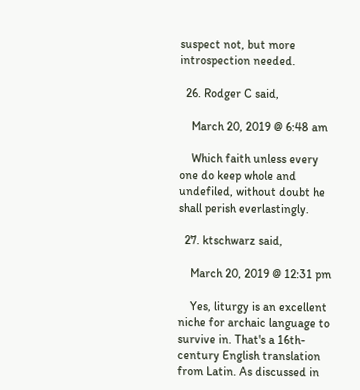suspect not, but more introspection needed.

  26. Rodger C said,

    March 20, 2019 @ 6:48 am

    Which faith unless every one do keep whole and undefiled, without doubt he shall perish everlastingly.

  27. ktschwarz said,

    March 20, 2019 @ 12:31 pm

    Yes, liturgy is an excellent niche for archaic language to survive in. That's a 16th-century English translation from Latin. As discussed in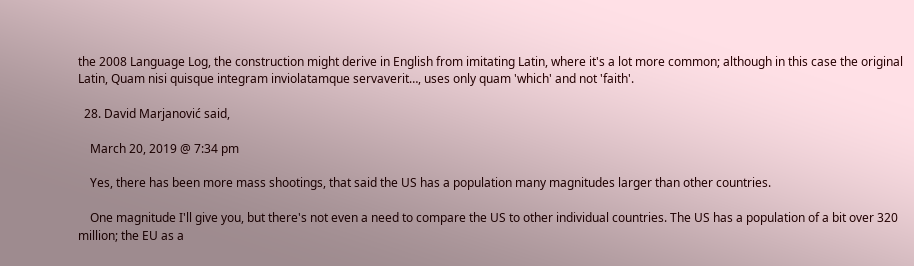the 2008 Language Log, the construction might derive in English from imitating Latin, where it's a lot more common; although in this case the original Latin, Quam nisi quisque integram inviolatamque servaverit…, uses only quam 'which' and not 'faith'.

  28. David Marjanović said,

    March 20, 2019 @ 7:34 pm

    Yes, there has been more mass shootings, that said the US has a population many magnitudes larger than other countries.

    One magnitude I'll give you, but there's not even a need to compare the US to other individual countries. The US has a population of a bit over 320 million; the EU as a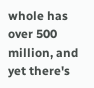whole has over 500 million, and yet there's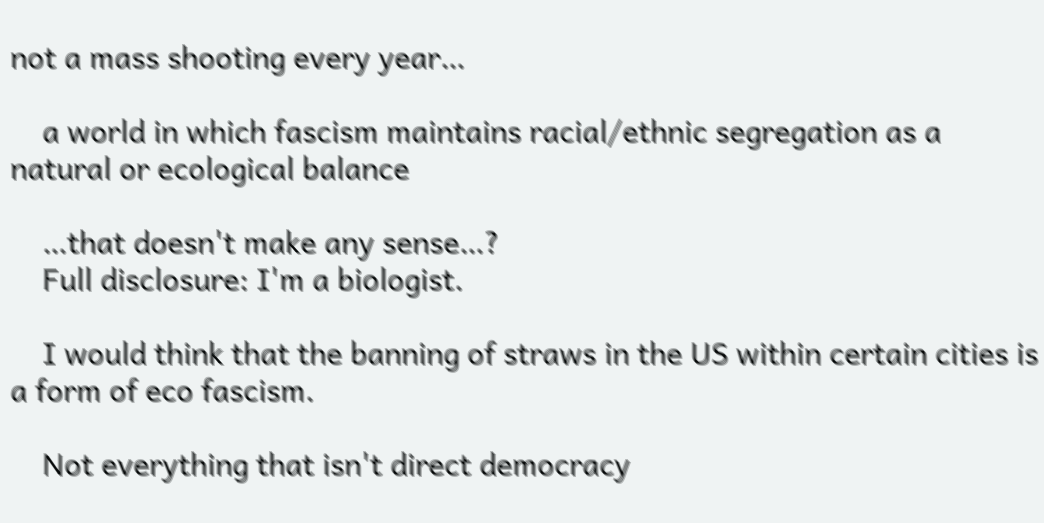not a mass shooting every year…

    a world in which fascism maintains racial/ethnic segregation as a natural or ecological balance

    …that doesn't make any sense…?
    Full disclosure: I'm a biologist.

    I would think that the banning of straws in the US within certain cities is a form of eco fascism.

    Not everything that isn't direct democracy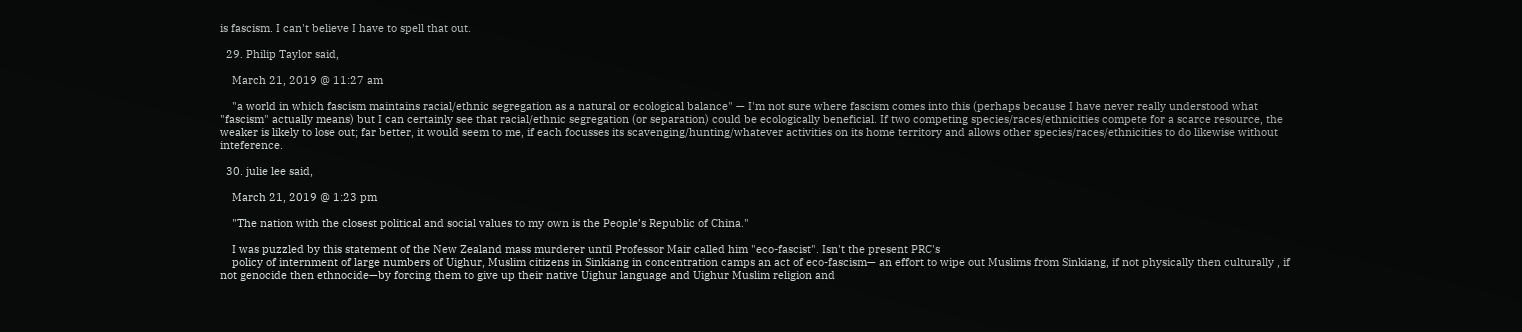is fascism. I can't believe I have to spell that out.

  29. Philip Taylor said,

    March 21, 2019 @ 11:27 am

    "a world in which fascism maintains racial/ethnic segregation as a natural or ecological balance" — I'm not sure where fascism comes into this (perhaps because I have never really understood what "fascism" actually means) but I can certainly see that racial/ethnic segregation (or separation) could be ecologically beneficial. If two competing species/races/ethnicities compete for a scarce resource, the weaker is likely to lose out; far better, it would seem to me, if each focusses its scavenging/hunting/whatever activities on its home territory and allows other species/races/ethnicities to do likewise without inteference.

  30. julie lee said,

    March 21, 2019 @ 1:23 pm

    "The nation with the closest political and social values to my own is the People’s Republic of China."

    I was puzzled by this statement of the New Zealand mass murderer until Professor Mair called him "eco-fascist". Isn't the present PRC's
    policy of internment of large numbers of Uighur, Muslim citizens in Sinkiang in concentration camps an act of eco-fascism— an effort to wipe out Muslims from Sinkiang, if not physically then culturally , if not genocide then ethnocide—by forcing them to give up their native Uighur language and Uighur Muslim religion and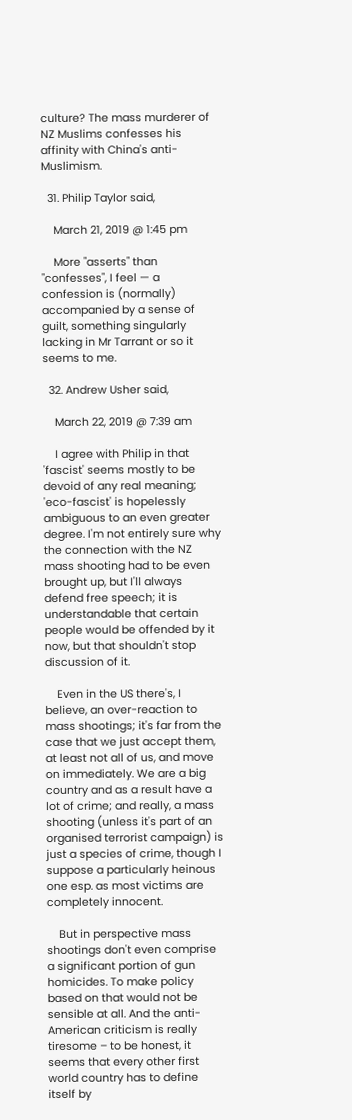culture? The mass murderer of NZ Muslims confesses his affinity with China's anti-Muslimism.

  31. Philip Taylor said,

    March 21, 2019 @ 1:45 pm

    More "asserts" than "confesses", I feel — a confession is (normally) accompanied by a sense of guilt, something singularly lacking in Mr Tarrant or so it seems to me.

  32. Andrew Usher said,

    March 22, 2019 @ 7:39 am

    I agree with Philip in that 'fascist' seems mostly to be devoid of any real meaning; 'eco-fascist' is hopelessly ambiguous to an even greater degree. I'm not entirely sure why the connection with the NZ mass shooting had to be even brought up, but I'll always defend free speech; it is understandable that certain people would be offended by it now, but that shouldn't stop discussion of it.

    Even in the US there's, I believe, an over-reaction to mass shootings; it's far from the case that we just accept them, at least not all of us, and move on immediately. We are a big country and as a result have a lot of crime; and really, a mass shooting (unless it's part of an organised terrorist campaign) is just a species of crime, though I suppose a particularly heinous one esp. as most victims are completely innocent.

    But in perspective mass shootings don't even comprise a significant portion of gun homicides. To make policy based on that would not be sensible at all. And the anti-American criticism is really tiresome – to be honest, it seems that every other first world country has to define itself by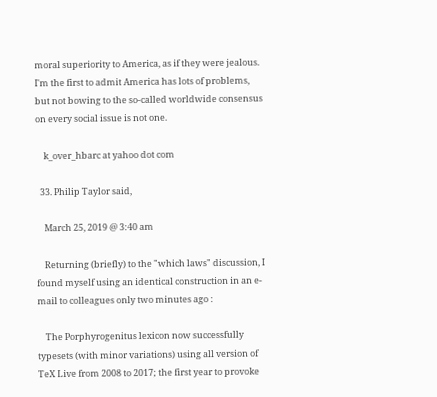moral superiority to America, as if they were jealous. I'm the first to admit America has lots of problems, but not bowing to the so-called worldwide consensus on every social issue is not one.

    k_over_hbarc at yahoo dot com

  33. Philip Taylor said,

    March 25, 2019 @ 3:40 am

    Returning (briefly) to the "which laws" discussion, I found myself using an identical construction in an e-mail to colleagues only two minutes ago :

    The Porphyrogenitus lexicon now successfully typesets (with minor variations) using all version of TeX Live from 2008 to 2017; the first year to provoke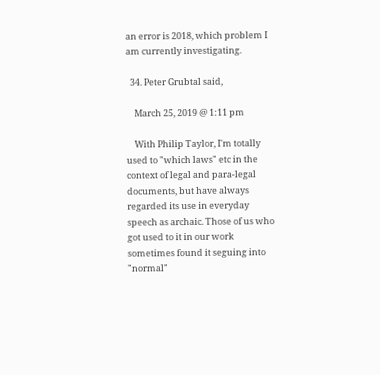an error is 2018, which problem I am currently investigating.

  34. Peter Grubtal said,

    March 25, 2019 @ 1:11 pm

    With Philip Taylor, I'm totally used to "which laws" etc in the context of legal and para-legal documents, but have always regarded its use in everyday speech as archaic. Those of us who got used to it in our work sometimes found it seguing into "normal"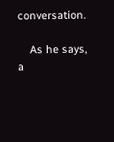conversation.

    As he says, a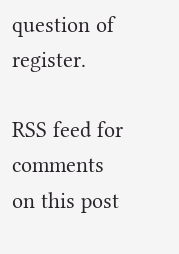question of register.

RSS feed for comments on this post